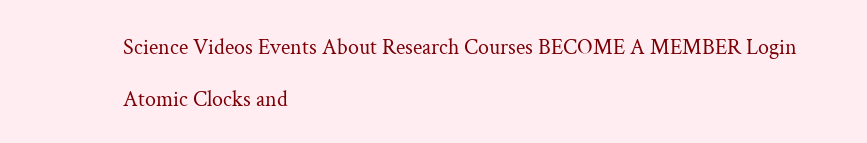Science Videos Events About Research Courses BECOME A MEMBER Login

Atomic Clocks and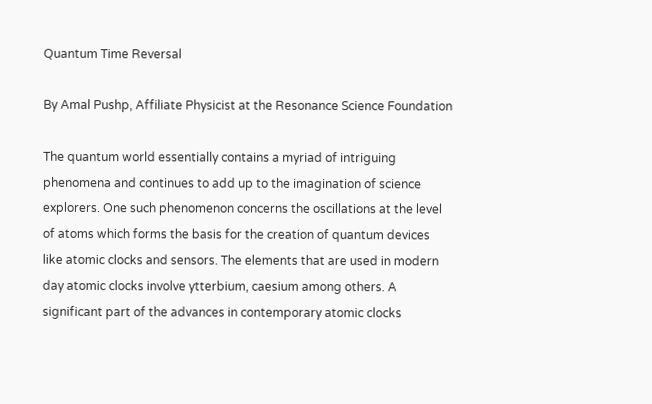Quantum Time Reversal

By Amal Pushp, Affiliate Physicist at the Resonance Science Foundation

The quantum world essentially contains a myriad of intriguing phenomena and continues to add up to the imagination of science explorers. One such phenomenon concerns the oscillations at the level of atoms which forms the basis for the creation of quantum devices like atomic clocks and sensors. The elements that are used in modern day atomic clocks involve ytterbium, caesium among others. A significant part of the advances in contemporary atomic clocks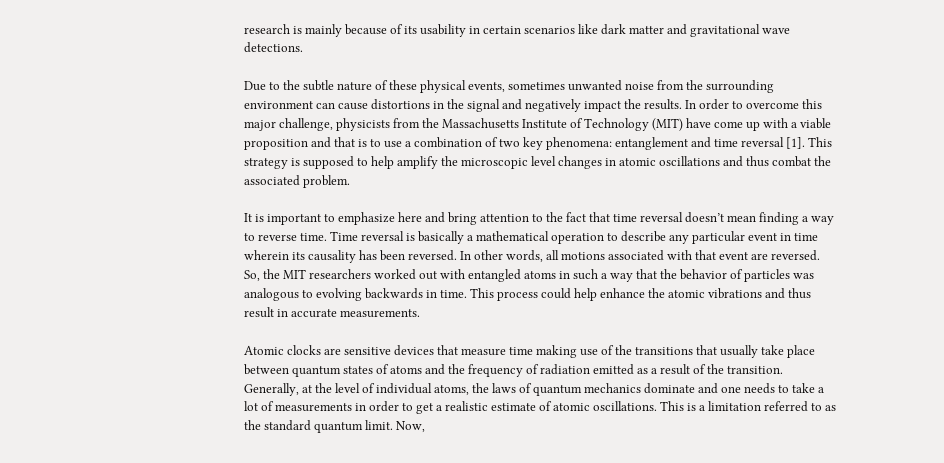research is mainly because of its usability in certain scenarios like dark matter and gravitational wave detections.

Due to the subtle nature of these physical events, sometimes unwanted noise from the surrounding environment can cause distortions in the signal and negatively impact the results. In order to overcome this major challenge, physicists from the Massachusetts Institute of Technology (MIT) have come up with a viable proposition and that is to use a combination of two key phenomena: entanglement and time reversal [1]. This strategy is supposed to help amplify the microscopic level changes in atomic oscillations and thus combat the associated problem.

It is important to emphasize here and bring attention to the fact that time reversal doesn’t mean finding a way to reverse time. Time reversal is basically a mathematical operation to describe any particular event in time wherein its causality has been reversed. In other words, all motions associated with that event are reversed. So, the MIT researchers worked out with entangled atoms in such a way that the behavior of particles was analogous to evolving backwards in time. This process could help enhance the atomic vibrations and thus result in accurate measurements.

Atomic clocks are sensitive devices that measure time making use of the transitions that usually take place between quantum states of atoms and the frequency of radiation emitted as a result of the transition. Generally, at the level of individual atoms, the laws of quantum mechanics dominate and one needs to take a lot of measurements in order to get a realistic estimate of atomic oscillations. This is a limitation referred to as the standard quantum limit. Now,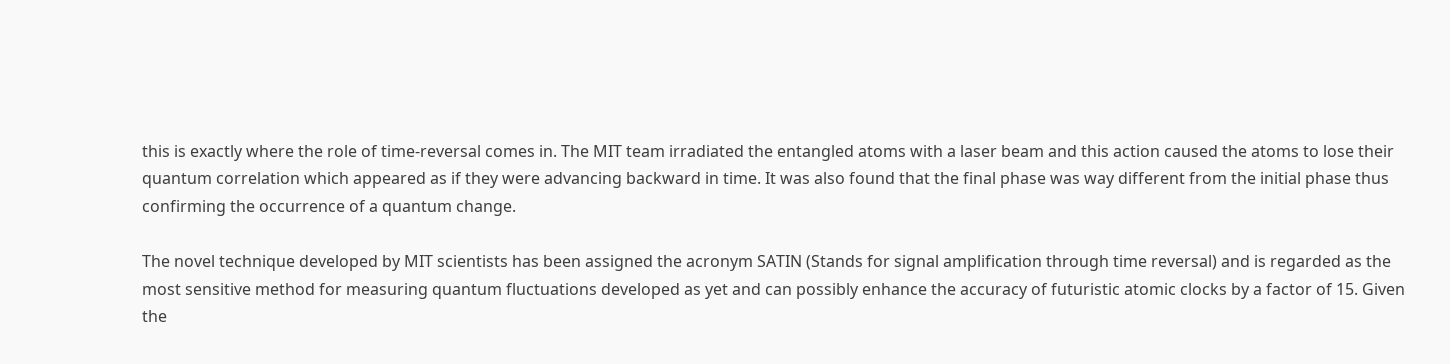this is exactly where the role of time-reversal comes in. The MIT team irradiated the entangled atoms with a laser beam and this action caused the atoms to lose their quantum correlation which appeared as if they were advancing backward in time. It was also found that the final phase was way different from the initial phase thus confirming the occurrence of a quantum change.

The novel technique developed by MIT scientists has been assigned the acronym SATIN (Stands for signal amplification through time reversal) and is regarded as the most sensitive method for measuring quantum fluctuations developed as yet and can possibly enhance the accuracy of futuristic atomic clocks by a factor of 15. Given the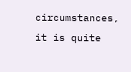circumstances, it is quite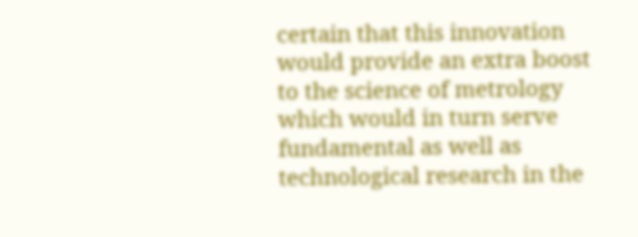certain that this innovation would provide an extra boost to the science of metrology which would in turn serve fundamental as well as technological research in the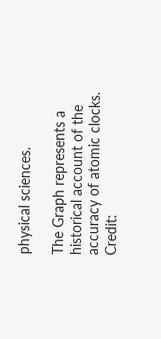physical sciences.

The Graph represents a historical account of the accuracy of atomic clocks. Credit: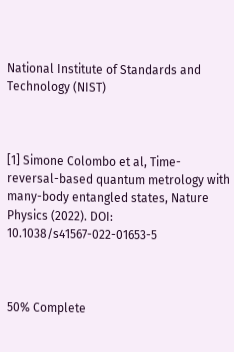National Institute of Standards and Technology (NIST)



[1] Simone Colombo et al, Time-reversal-based quantum metrology with many-body entangled states, Nature Physics (2022). DOI: 10.1038/s41567-022-01653-5



50% Complete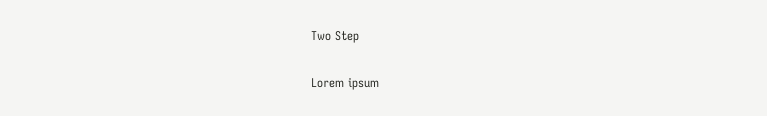Two Step

Lorem ipsum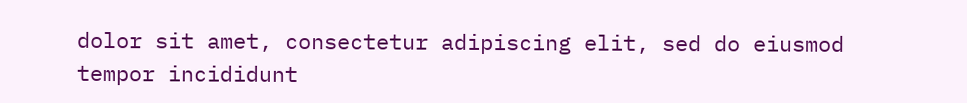dolor sit amet, consectetur adipiscing elit, sed do eiusmod tempor incididunt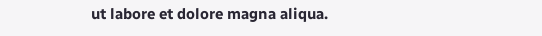ut labore et dolore magna aliqua.